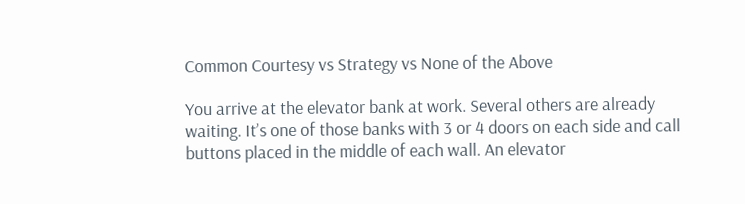Common Courtesy vs Strategy vs None of the Above

You arrive at the elevator bank at work. Several others are already waiting. It’s one of those banks with 3 or 4 doors on each side and call buttons placed in the middle of each wall. An elevator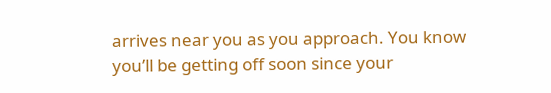arrives near you as you approach. You know you’ll be getting off soon since your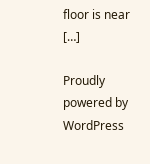floor is near […]

Proudly powered by WordPress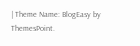| Theme Name: BlogEasy by ThemesPoint.